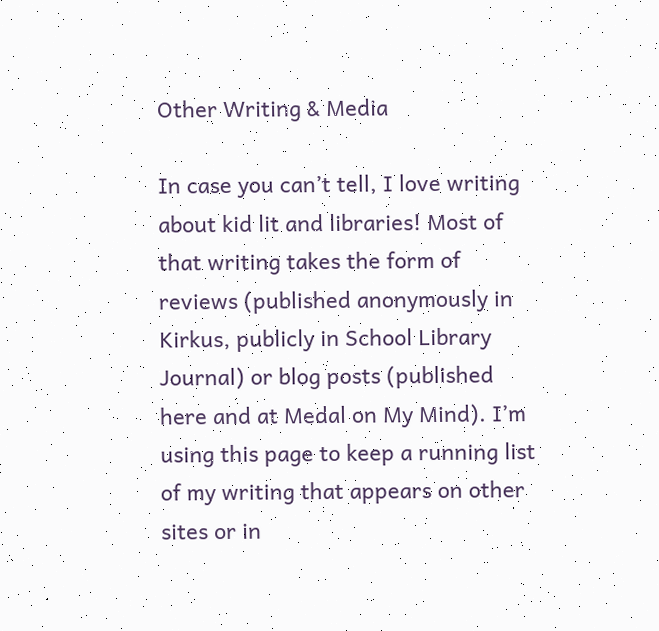Other Writing & Media

In case you can’t tell, I love writing about kid lit and libraries! Most of that writing takes the form of reviews (published anonymously in Kirkus, publicly in School Library Journal) or blog posts (published here and at Medal on My Mind). I’m using this page to keep a running list of my writing that appears on other sites or in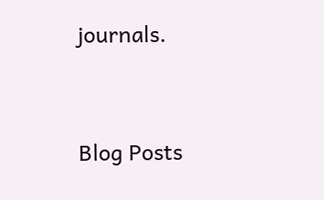journals.


Blog Posts